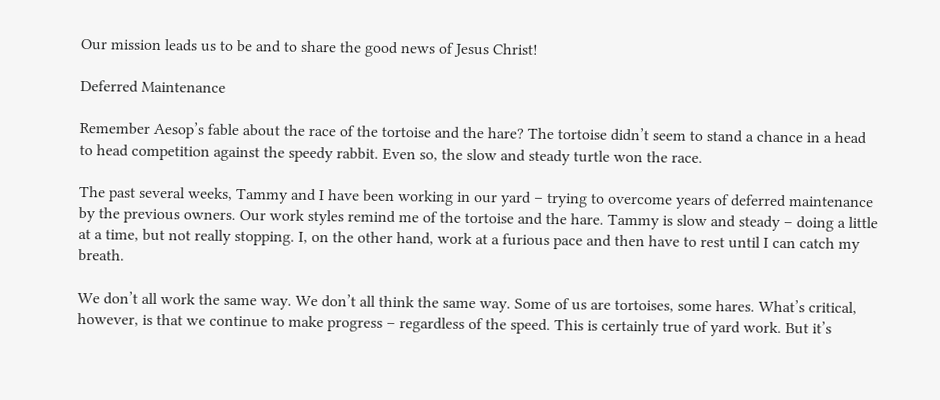Our mission leads us to be and to share the good news of Jesus Christ!

Deferred Maintenance

Remember Aesop’s fable about the race of the tortoise and the hare? The tortoise didn’t seem to stand a chance in a head to head competition against the speedy rabbit. Even so, the slow and steady turtle won the race.

The past several weeks, Tammy and I have been working in our yard – trying to overcome years of deferred maintenance by the previous owners. Our work styles remind me of the tortoise and the hare. Tammy is slow and steady – doing a little at a time, but not really stopping. I, on the other hand, work at a furious pace and then have to rest until I can catch my breath.

We don’t all work the same way. We don’t all think the same way. Some of us are tortoises, some hares. What’s critical, however, is that we continue to make progress – regardless of the speed. This is certainly true of yard work. But it’s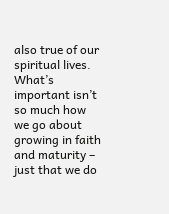also true of our spiritual lives. What’s important isn’t so much how we go about growing in faith and maturity – just that we do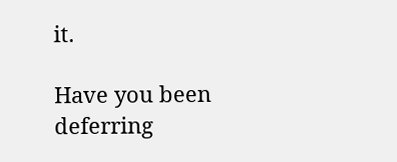it.

Have you been deferring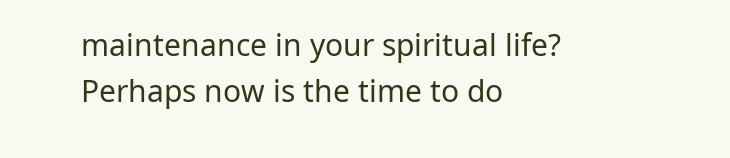maintenance in your spiritual life? Perhaps now is the time to do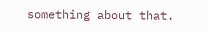something about that.